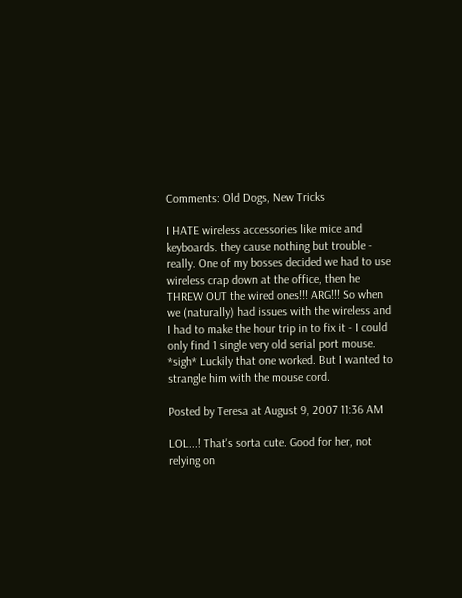Comments: Old Dogs, New Tricks

I HATE wireless accessories like mice and keyboards. they cause nothing but trouble - really. One of my bosses decided we had to use wireless crap down at the office, then he THREW OUT the wired ones!!! ARG!!! So when we (naturally) had issues with the wireless and I had to make the hour trip in to fix it - I could only find 1 single very old serial port mouse. *sigh* Luckily that one worked. But I wanted to strangle him with the mouse cord.

Posted by Teresa at August 9, 2007 11:36 AM

LOL...! That's sorta cute. Good for her, not relying on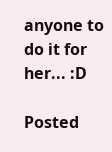anyone to do it for her... :D

Posted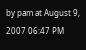by pam at August 9, 2007 06:47 PM